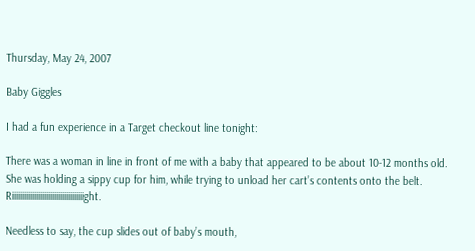Thursday, May 24, 2007

Baby Giggles

I had a fun experience in a Target checkout line tonight:

There was a woman in line in front of me with a baby that appeared to be about 10-12 months old. She was holding a sippy cup for him, while trying to unload her cart’s contents onto the belt. Riiiiiiiiiiiiiiiiiiiiiiiiiiiiiiiiiiiight.

Needless to say, the cup slides out of baby’s mouth,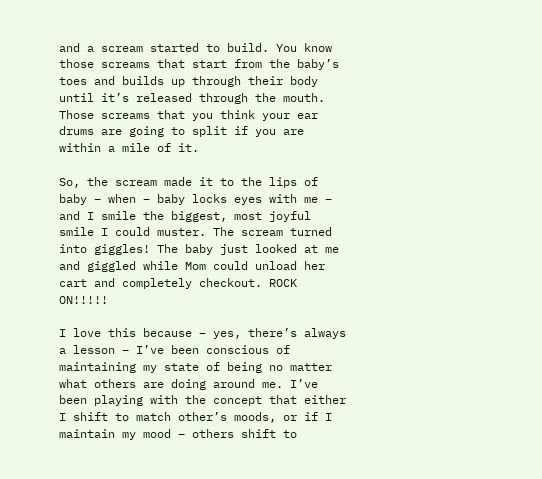and a scream started to build. You know those screams that start from the baby’s toes and builds up through their body until it’s released through the mouth. Those screams that you think your ear drums are going to split if you are within a mile of it.

So, the scream made it to the lips of baby – when – baby locks eyes with me – and I smile the biggest, most joyful smile I could muster. The scream turned into giggles! The baby just looked at me and giggled while Mom could unload her cart and completely checkout. ROCK ON!!!!!

I love this because – yes, there’s always a lesson – I’ve been conscious of maintaining my state of being no matter what others are doing around me. I’ve been playing with the concept that either I shift to match other’s moods, or if I maintain my mood – others shift to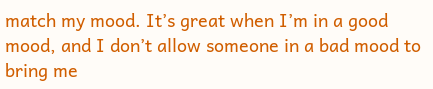match my mood. It’s great when I’m in a good mood, and I don’t allow someone in a bad mood to bring me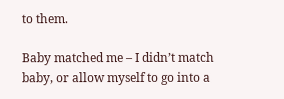to them.

Baby matched me – I didn’t match baby, or allow myself to go into a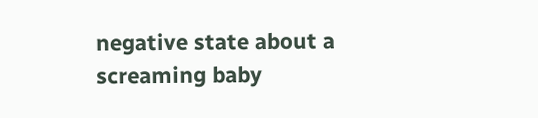negative state about a screaming baby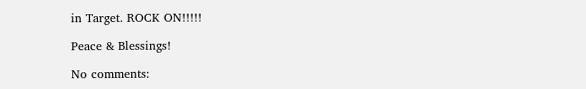in Target. ROCK ON!!!!!

Peace & Blessings!

No comments: